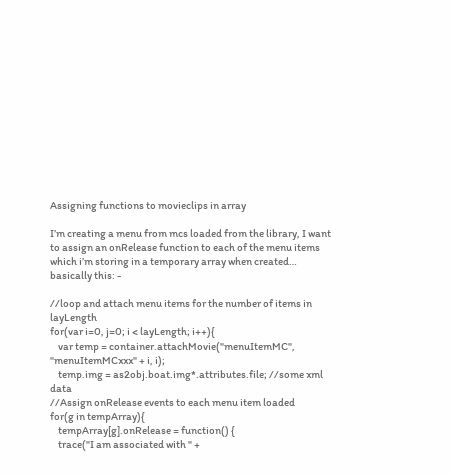Assigning functions to movieclips in array

I’m creating a menu from mcs loaded from the library, I want to assign an onRelease function to each of the menu items which i’m storing in a temporary array when created… basically this: -

//loop and attach menu items for the number of items in layLength
for(var i=0, j=0; i < layLength; i++){
    var temp = container.attachMovie("menuItemMC", "menuItemMCxxx" + i, i);
    temp.img = as2obj.boat.img*.attributes.file; //some xml data
//Assign onRelease events to each menu item loaded
for(g in tempArray){
    tempArray[g].onRelease = function() {
    trace("I am associated with " +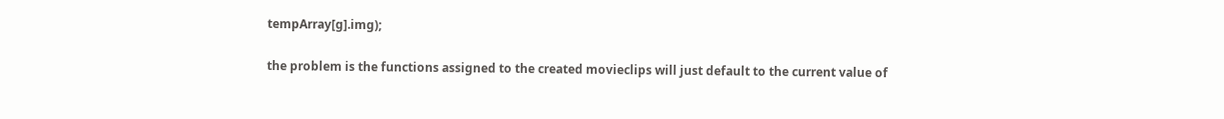tempArray[g].img);

the problem is the functions assigned to the created movieclips will just default to the current value of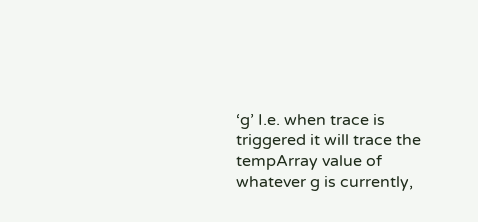‘g’ I.e. when trace is triggered it will trace the tempArray value of whatever g is currently,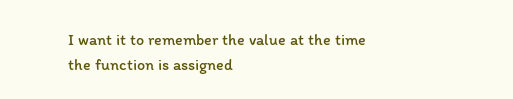I want it to remember the value at the time the function is assigned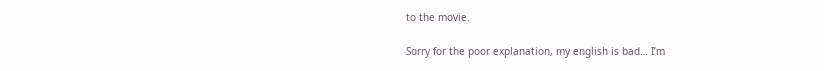to the movie.

Sorry for the poor explanation, my english is bad… I’m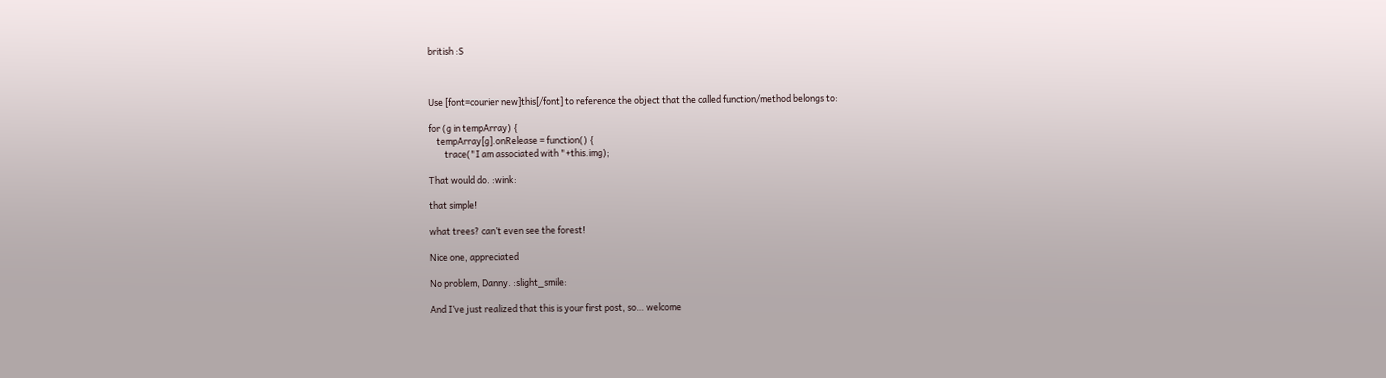british :S



Use [font=courier new]this[/font] to reference the object that the called function/method belongs to:

for (g in tempArray) {
    tempArray[g].onRelease = function() {
        trace("I am associated with "+this.img);

That would do. :wink:

that simple!

what trees? can’t even see the forest!

Nice one, appreciated

No problem, Danny. :slight_smile:

And I’ve just realized that this is your first post, so… welcome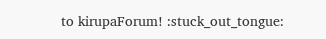to kirupaForum! :stuck_out_tongue: